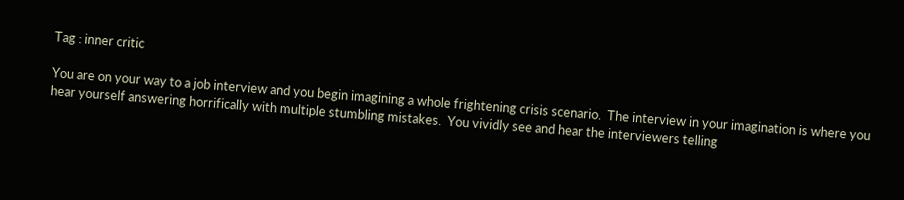Tag : inner critic

You are on your way to a job interview and you begin imagining a whole frightening crisis scenario.  The interview in your imagination is where you hear yourself answering horrifically with multiple stumbling mistakes.  You vividly see and hear the interviewers telling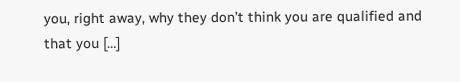you, right away, why they don’t think you are qualified and that you […]